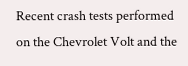Recent crash tests performed on the Chevrolet Volt and the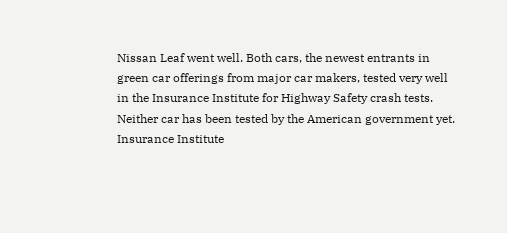Nissan Leaf went well. Both cars, the newest entrants in green car offerings from major car makers, tested very well in the Insurance Institute for Highway Safety crash tests. Neither car has been tested by the American government yet. Insurance Institute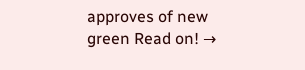approves of new green Read on! →